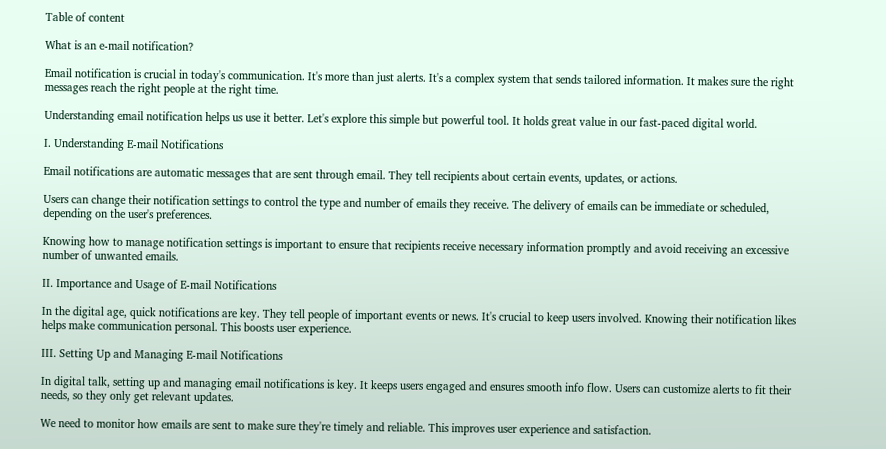Table of content

What is an e-mail notification?

Email notification is crucial in today's communication. It's more than just alerts. It's a complex system that sends tailored information. It makes sure the right messages reach the right people at the right time.

Understanding email notification helps us use it better. Let's explore this simple but powerful tool. It holds great value in our fast-paced digital world.

I. Understanding E-mail Notifications

Email notifications are automatic messages that are sent through email. They tell recipients about certain events, updates, or actions.

Users can change their notification settings to control the type and number of emails they receive. The delivery of emails can be immediate or scheduled, depending on the user's preferences.

Knowing how to manage notification settings is important to ensure that recipients receive necessary information promptly and avoid receiving an excessive number of unwanted emails.

II. Importance and Usage of E-mail Notifications

In the digital age, quick notifications are key. They tell people of important events or news. It's crucial to keep users involved. Knowing their notification likes helps make communication personal. This boosts user experience.

III. Setting Up and Managing E-mail Notifications

In digital talk, setting up and managing email notifications is key. It keeps users engaged and ensures smooth info flow. Users can customize alerts to fit their needs, so they only get relevant updates.

We need to monitor how emails are sent to make sure they're timely and reliable. This improves user experience and satisfaction.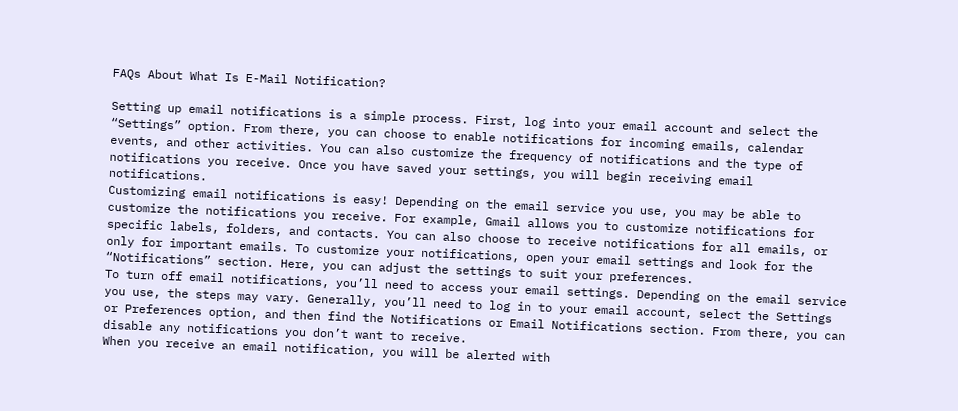FAQs About What Is E-Mail Notification?

Setting up email notifications is a simple process. First, log into your email account and select the “Settings” option. From there, you can choose to enable notifications for incoming emails, calendar events, and other activities. You can also customize the frequency of notifications and the type of notifications you receive. Once you have saved your settings, you will begin receiving email notifications.
Customizing email notifications is easy! Depending on the email service you use, you may be able to customize the notifications you receive. For example, Gmail allows you to customize notifications for specific labels, folders, and contacts. You can also choose to receive notifications for all emails, or only for important emails. To customize your notifications, open your email settings and look for the “Notifications” section. Here, you can adjust the settings to suit your preferences.
To turn off email notifications, you’ll need to access your email settings. Depending on the email service you use, the steps may vary. Generally, you’ll need to log in to your email account, select the Settings or Preferences option, and then find the Notifications or Email Notifications section. From there, you can disable any notifications you don’t want to receive.
When you receive an email notification, you will be alerted with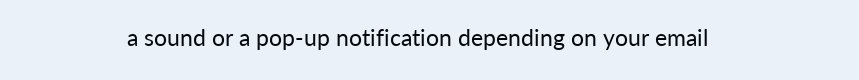a sound or a pop-up notification depending on your email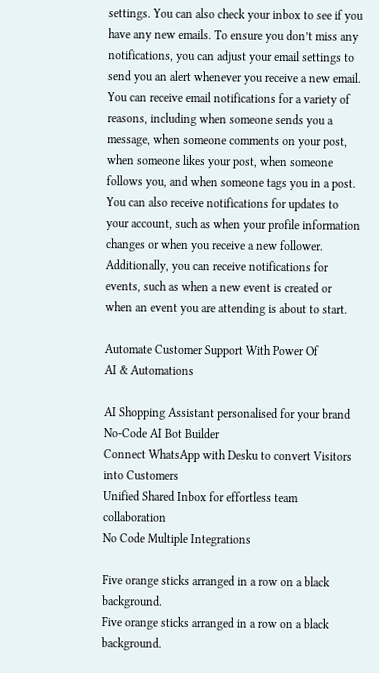settings. You can also check your inbox to see if you have any new emails. To ensure you don’t miss any notifications, you can adjust your email settings to send you an alert whenever you receive a new email.
You can receive email notifications for a variety of reasons, including when someone sends you a message, when someone comments on your post, when someone likes your post, when someone follows you, and when someone tags you in a post. You can also receive notifications for updates to your account, such as when your profile information changes or when you receive a new follower. Additionally, you can receive notifications for events, such as when a new event is created or when an event you are attending is about to start.

Automate Customer Support With Power Of
AI & Automations

AI Shopping Assistant personalised for your brand
No-Code AI Bot Builder
Connect WhatsApp with Desku to convert Visitors into Customers
Unified Shared Inbox for effortless team collaboration
No Code Multiple Integrations

Five orange sticks arranged in a row on a black background.
Five orange sticks arranged in a row on a black background.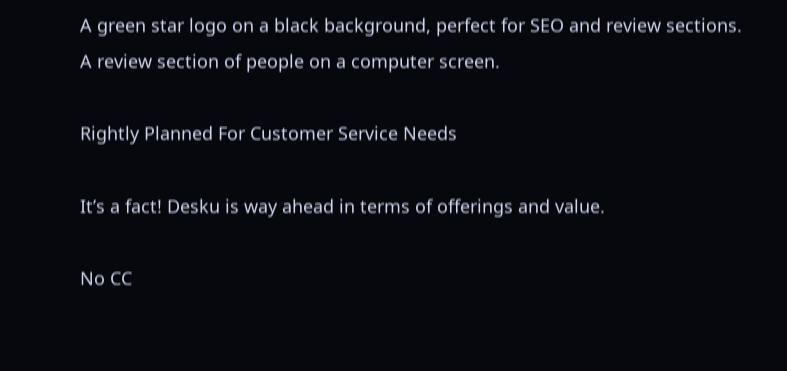A green star logo on a black background, perfect for SEO and review sections.
A review section of people on a computer screen.

Rightly Planned For Customer Service Needs

It’s a fact! Desku is way ahead in terms of offerings and value.

No CC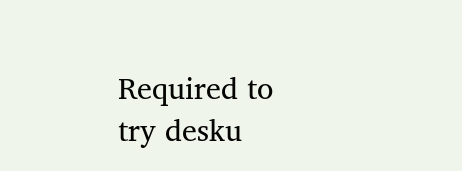Required to try desku